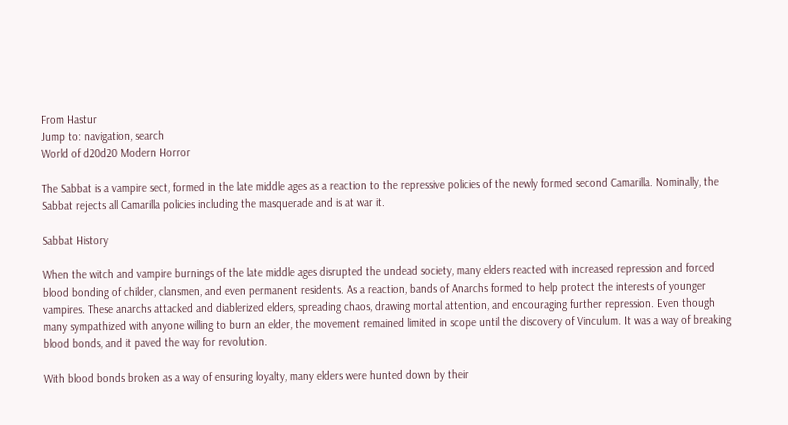From Hastur
Jump to: navigation, search
World of d20d20 Modern Horror

The Sabbat is a vampire sect, formed in the late middle ages as a reaction to the repressive policies of the newly formed second Camarilla. Nominally, the Sabbat rejects all Camarilla policies including the masquerade and is at war it.

Sabbat History

When the witch and vampire burnings of the late middle ages disrupted the undead society, many elders reacted with increased repression and forced blood bonding of childer, clansmen, and even permanent residents. As a reaction, bands of Anarchs formed to help protect the interests of younger vampires. These anarchs attacked and diablerized elders, spreading chaos, drawing mortal attention, and encouraging further repression. Even though many sympathized with anyone willing to burn an elder, the movement remained limited in scope until the discovery of Vinculum. It was a way of breaking blood bonds, and it paved the way for revolution.

With blood bonds broken as a way of ensuring loyalty, many elders were hunted down by their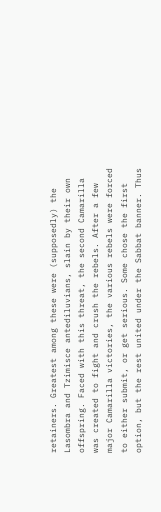retainers. Greatest among these were (supposedly) the Lasombra and Tzimisce antediluvians, slain by their own offspring. Faced with this threat, the second Camarilla was created to fight and crush the rebels. After a few major Camarilla victories, the various rebels were forced to either submit, or get serious. Some chose the first option, but the rest united under the Sabbat banner. Thus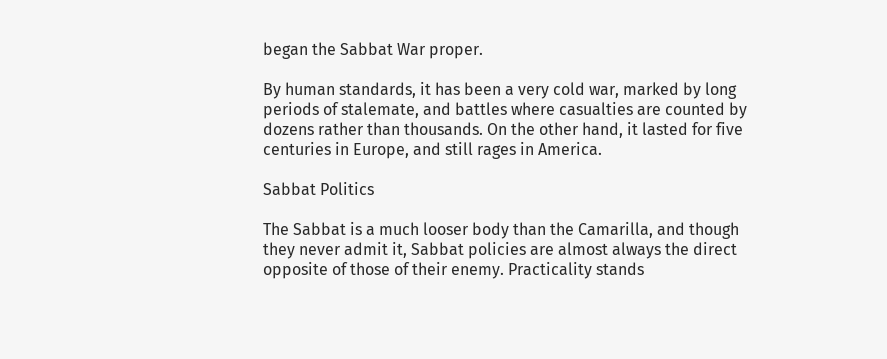began the Sabbat War proper.

By human standards, it has been a very cold war, marked by long periods of stalemate, and battles where casualties are counted by dozens rather than thousands. On the other hand, it lasted for five centuries in Europe, and still rages in America.

Sabbat Politics

The Sabbat is a much looser body than the Camarilla, and though they never admit it, Sabbat policies are almost always the direct opposite of those of their enemy. Practicality stands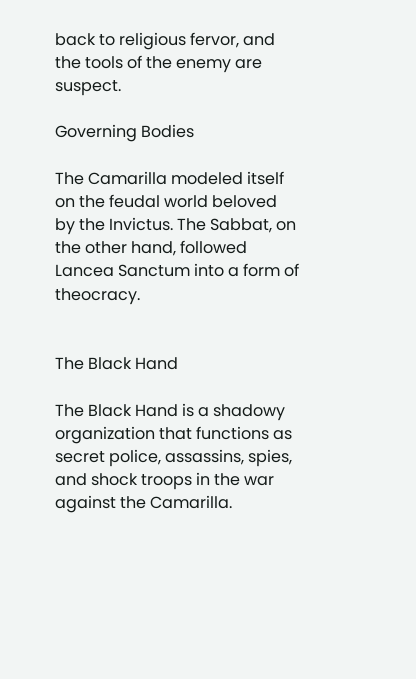back to religious fervor, and the tools of the enemy are suspect.

Governing Bodies

The Camarilla modeled itself on the feudal world beloved by the Invictus. The Sabbat, on the other hand, followed Lancea Sanctum into a form of theocracy.


The Black Hand

The Black Hand is a shadowy organization that functions as secret police, assassins, spies, and shock troops in the war against the Camarilla.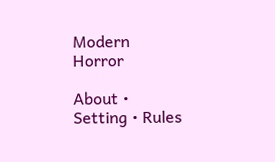Modern Horror

About • Setting • Rules